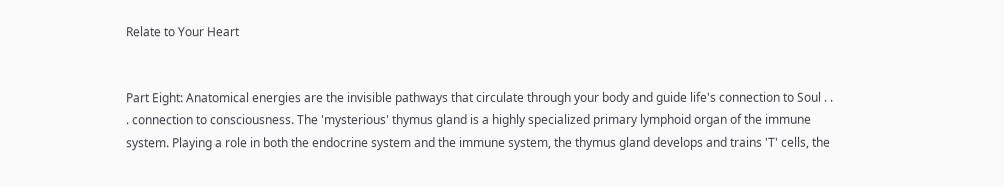Relate to Your Heart


Part Eight: Anatomical energies are the invisible pathways that circulate through your body and guide life's connection to Soul . . . connection to consciousness. The 'mysterious' thymus gland is a highly specialized primary lymphoid organ of the immune system. Playing a role in both the endocrine system and the immune system, the thymus gland develops and trains 'T' cells, the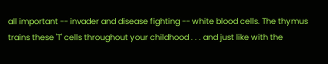all important -- invader and disease fighting -- white blood cells. The thymus trains these 'T' cells throughout your childhood . . . and just like with the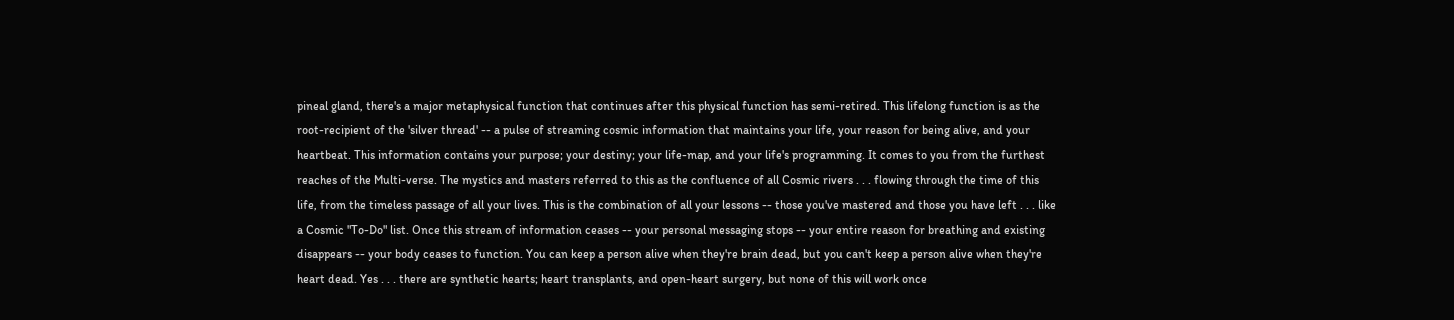pineal gland, there's a major metaphysical function that continues after this physical function has semi-retired. This lifelong function is as the root-recipient of the 'silver thread' -- a pulse of streaming cosmic information that maintains your life, your reason for being alive, and your heartbeat. This information contains your purpose; your destiny; your life-map, and your life's programming. It comes to you from the furthest reaches of the Multi-verse. The mystics and masters referred to this as the confluence of all Cosmic rivers . . . flowing through the time of this life, from the timeless passage of all your lives. This is the combination of all your lessons -- those you've mastered and those you have left . . . like a Cosmic "To-Do" list. Once this stream of information ceases -- your personal messaging stops -- your entire reason for breathing and existing disappears -- your body ceases to function. You can keep a person alive when they're brain dead, but you can't keep a person alive when they're heart dead. Yes . . . there are synthetic hearts; heart transplants, and open-heart surgery, but none of this will work once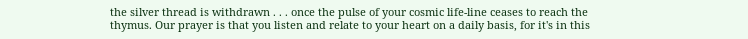the silver thread is withdrawn . . . once the pulse of your cosmic life-line ceases to reach the thymus. Our prayer is that you listen and relate to your heart on a daily basis, for it's in this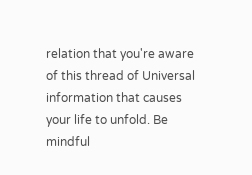relation that you're aware of this thread of Universal information that causes your life to unfold. Be mindful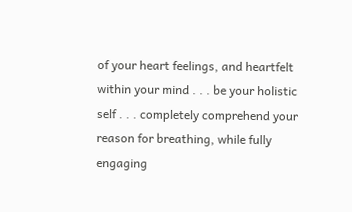of your heart feelings, and heartfelt within your mind . . . be your holistic self . . . completely comprehend your reason for breathing, while fully engaging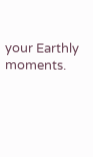your Earthly moments.